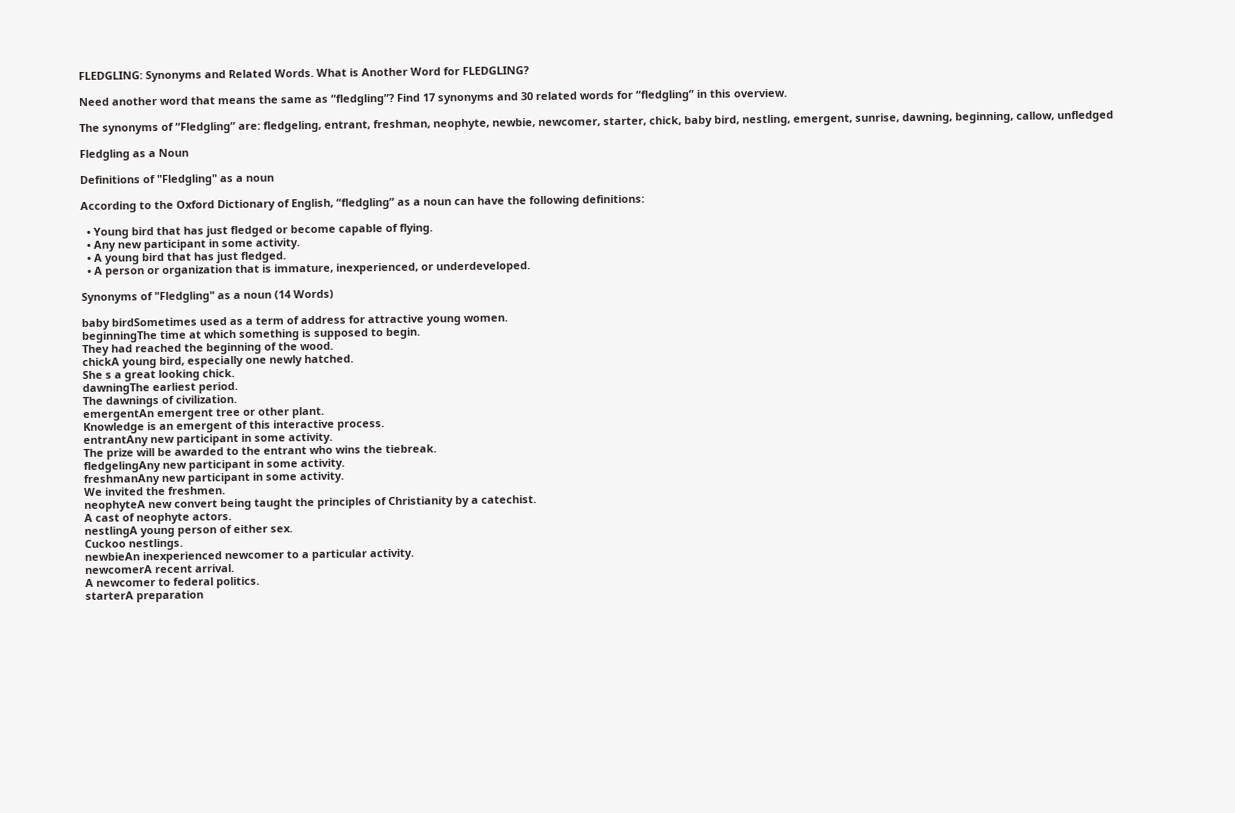FLEDGLING: Synonyms and Related Words. What is Another Word for FLEDGLING?

Need another word that means the same as “fledgling”? Find 17 synonyms and 30 related words for “fledgling” in this overview.

The synonyms of “Fledgling” are: fledgeling, entrant, freshman, neophyte, newbie, newcomer, starter, chick, baby bird, nestling, emergent, sunrise, dawning, beginning, callow, unfledged

Fledgling as a Noun

Definitions of "Fledgling" as a noun

According to the Oxford Dictionary of English, “fledgling” as a noun can have the following definitions:

  • Young bird that has just fledged or become capable of flying.
  • Any new participant in some activity.
  • A young bird that has just fledged.
  • A person or organization that is immature, inexperienced, or underdeveloped.

Synonyms of "Fledgling" as a noun (14 Words)

baby birdSometimes used as a term of address for attractive young women.
beginningThe time at which something is supposed to begin.
They had reached the beginning of the wood.
chickA young bird, especially one newly hatched.
She s a great looking chick.
dawningThe earliest period.
The dawnings of civilization.
emergentAn emergent tree or other plant.
Knowledge is an emergent of this interactive process.
entrantAny new participant in some activity.
The prize will be awarded to the entrant who wins the tiebreak.
fledgelingAny new participant in some activity.
freshmanAny new participant in some activity.
We invited the freshmen.
neophyteA new convert being taught the principles of Christianity by a catechist.
A cast of neophyte actors.
nestlingA young person of either sex.
Cuckoo nestlings.
newbieAn inexperienced newcomer to a particular activity.
newcomerA recent arrival.
A newcomer to federal politics.
starterA preparation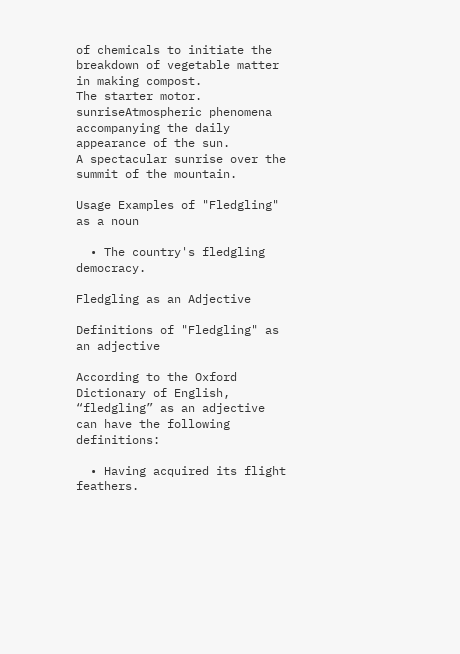of chemicals to initiate the breakdown of vegetable matter in making compost.
The starter motor.
sunriseAtmospheric phenomena accompanying the daily appearance of the sun.
A spectacular sunrise over the summit of the mountain.

Usage Examples of "Fledgling" as a noun

  • The country's fledgling democracy.

Fledgling as an Adjective

Definitions of "Fledgling" as an adjective

According to the Oxford Dictionary of English, “fledgling” as an adjective can have the following definitions:

  • Having acquired its flight feathers.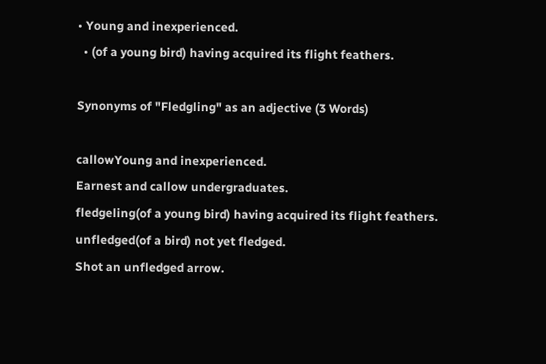• Young and inexperienced.
  • (of a young bird) having acquired its flight feathers.

Synonyms of "Fledgling" as an adjective (3 Words)

callowYoung and inexperienced.
Earnest and callow undergraduates.
fledgeling(of a young bird) having acquired its flight feathers.
unfledged(of a bird) not yet fledged.
Shot an unfledged arrow.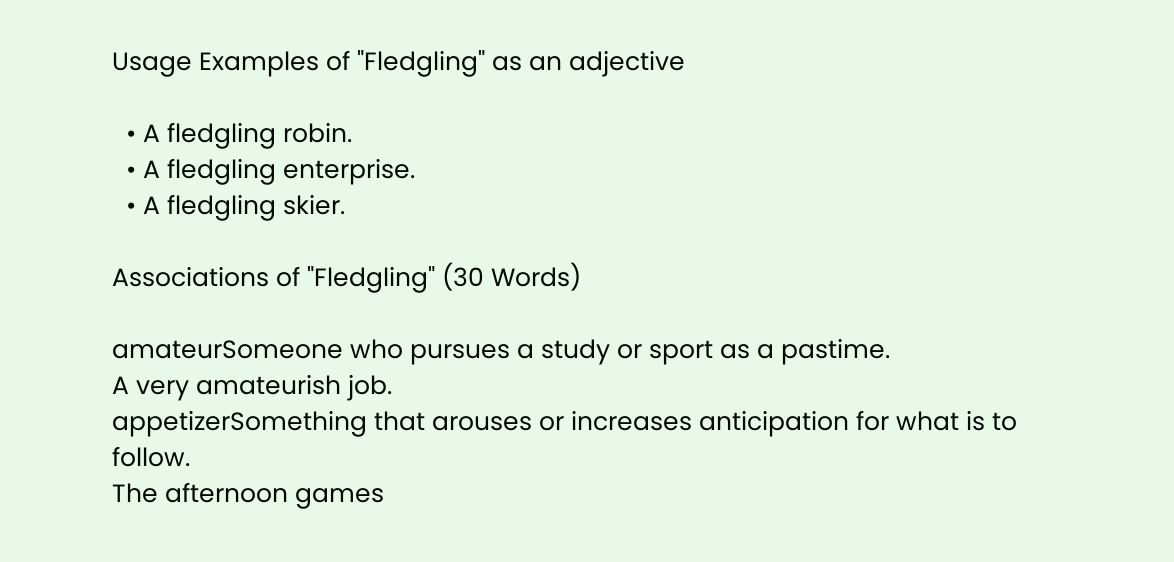Usage Examples of "Fledgling" as an adjective

  • A fledgling robin.
  • A fledgling enterprise.
  • A fledgling skier.

Associations of "Fledgling" (30 Words)

amateurSomeone who pursues a study or sport as a pastime.
A very amateurish job.
appetizerSomething that arouses or increases anticipation for what is to follow.
The afternoon games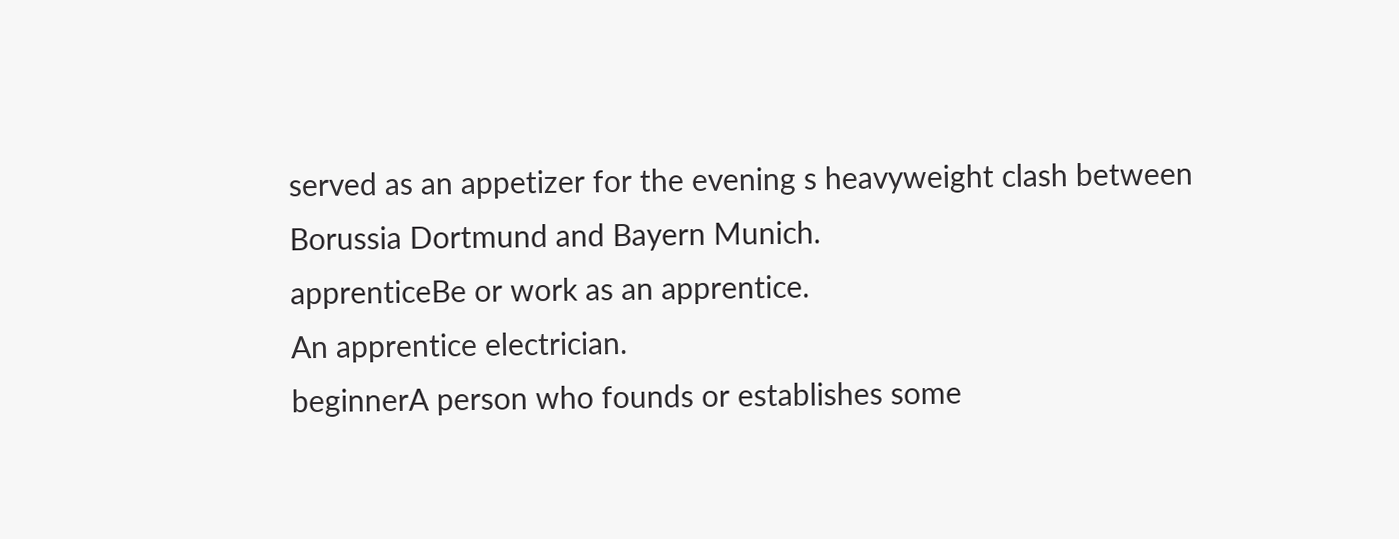served as an appetizer for the evening s heavyweight clash between Borussia Dortmund and Bayern Munich.
apprenticeBe or work as an apprentice.
An apprentice electrician.
beginnerA person who founds or establishes some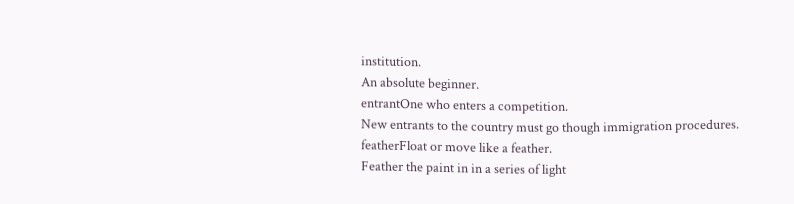institution.
An absolute beginner.
entrantOne who enters a competition.
New entrants to the country must go though immigration procedures.
featherFloat or move like a feather.
Feather the paint in in a series of light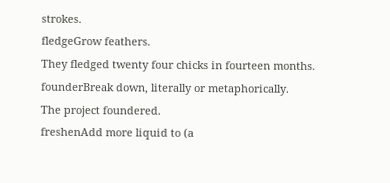strokes.
fledgeGrow feathers.
They fledged twenty four chicks in fourteen months.
founderBreak down, literally or metaphorically.
The project foundered.
freshenAdd more liquid to (a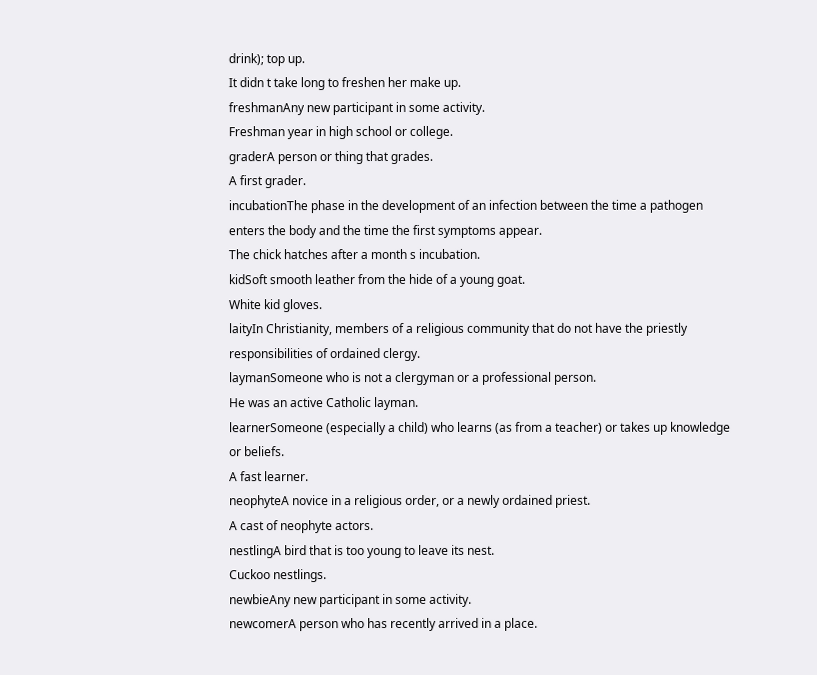drink); top up.
It didn t take long to freshen her make up.
freshmanAny new participant in some activity.
Freshman year in high school or college.
graderA person or thing that grades.
A first grader.
incubationThe phase in the development of an infection between the time a pathogen enters the body and the time the first symptoms appear.
The chick hatches after a month s incubation.
kidSoft smooth leather from the hide of a young goat.
White kid gloves.
laityIn Christianity, members of a religious community that do not have the priestly responsibilities of ordained clergy.
laymanSomeone who is not a clergyman or a professional person.
He was an active Catholic layman.
learnerSomeone (especially a child) who learns (as from a teacher) or takes up knowledge or beliefs.
A fast learner.
neophyteA novice in a religious order, or a newly ordained priest.
A cast of neophyte actors.
nestlingA bird that is too young to leave its nest.
Cuckoo nestlings.
newbieAny new participant in some activity.
newcomerA person who has recently arrived in a place.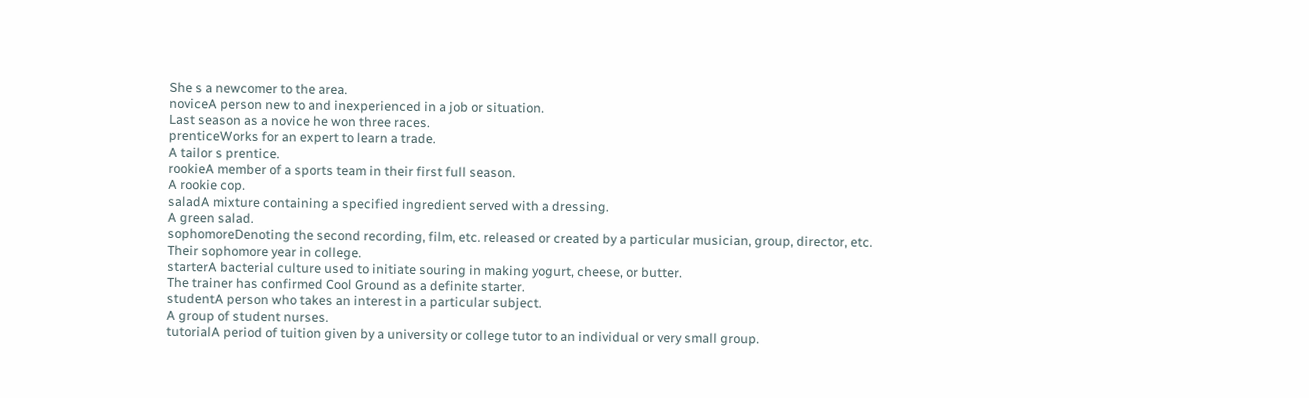She s a newcomer to the area.
noviceA person new to and inexperienced in a job or situation.
Last season as a novice he won three races.
prenticeWorks for an expert to learn a trade.
A tailor s prentice.
rookieA member of a sports team in their first full season.
A rookie cop.
saladA mixture containing a specified ingredient served with a dressing.
A green salad.
sophomoreDenoting the second recording, film, etc. released or created by a particular musician, group, director, etc.
Their sophomore year in college.
starterA bacterial culture used to initiate souring in making yogurt, cheese, or butter.
The trainer has confirmed Cool Ground as a definite starter.
studentA person who takes an interest in a particular subject.
A group of student nurses.
tutorialA period of tuition given by a university or college tutor to an individual or very small group.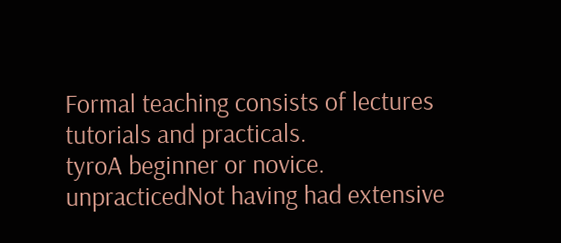Formal teaching consists of lectures tutorials and practicals.
tyroA beginner or novice.
unpracticedNot having had extensive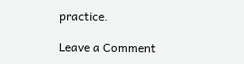practice.

Leave a Comment